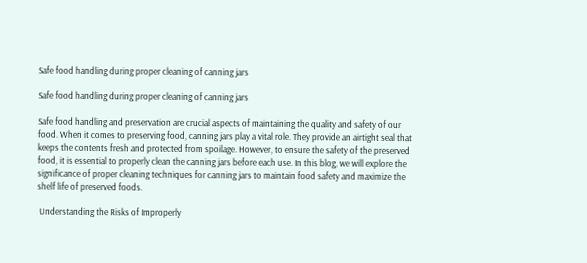Safe food handling during proper cleaning of canning jars

Safe food handling during proper cleaning of canning jars

Safe food handling and preservation are crucial aspects of maintaining the quality and safety of our food. When it comes to preserving food, canning jars play a vital role. They provide an airtight seal that keeps the contents fresh and protected from spoilage. However, to ensure the safety of the preserved food, it is essential to properly clean the canning jars before each use. In this blog, we will explore the significance of proper cleaning techniques for canning jars to maintain food safety and maximize the shelf life of preserved foods.

 Understanding the Risks of Improperly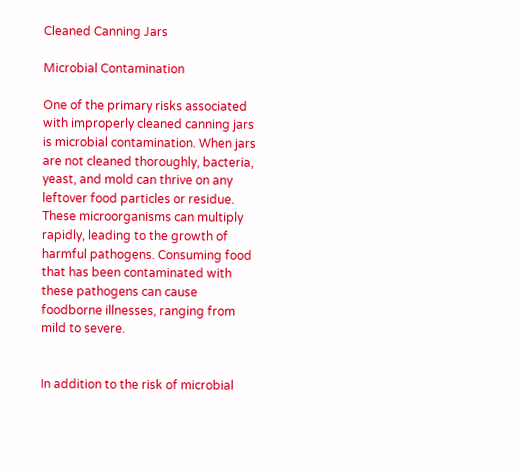Cleaned Canning Jars

Microbial Contamination

One of the primary risks associated with improperly cleaned canning jars is microbial contamination. When jars are not cleaned thoroughly, bacteria, yeast, and mold can thrive on any leftover food particles or residue. These microorganisms can multiply rapidly, leading to the growth of harmful pathogens. Consuming food that has been contaminated with these pathogens can cause foodborne illnesses, ranging from mild to severe.


In addition to the risk of microbial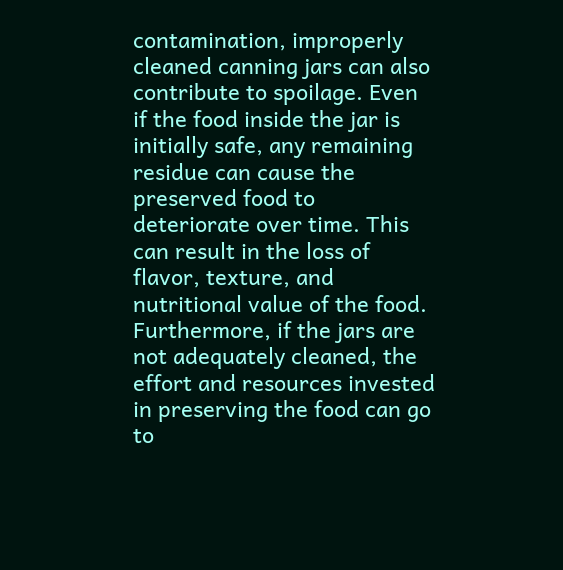contamination, improperly cleaned canning jars can also contribute to spoilage. Even if the food inside the jar is initially safe, any remaining residue can cause the preserved food to deteriorate over time. This can result in the loss of flavor, texture, and nutritional value of the food. Furthermore, if the jars are not adequately cleaned, the effort and resources invested in preserving the food can go to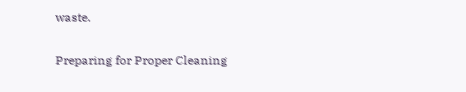waste.

Preparing for Proper Cleaning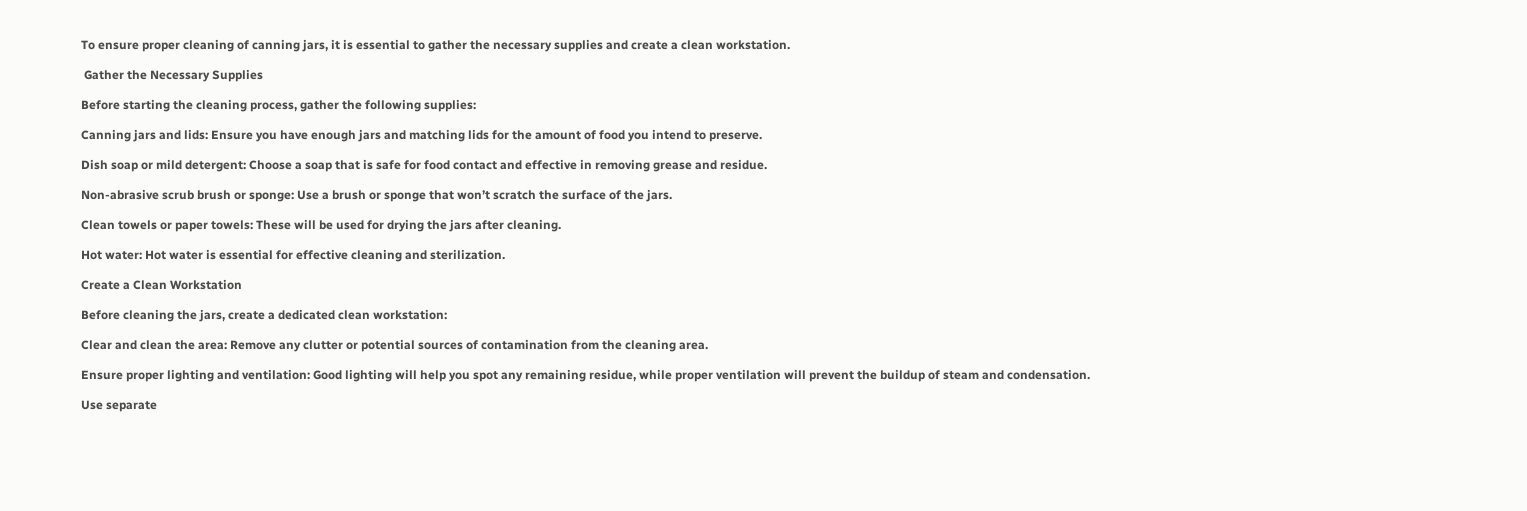To ensure proper cleaning of canning jars, it is essential to gather the necessary supplies and create a clean workstation.

 Gather the Necessary Supplies

Before starting the cleaning process, gather the following supplies:

Canning jars and lids: Ensure you have enough jars and matching lids for the amount of food you intend to preserve.

Dish soap or mild detergent: Choose a soap that is safe for food contact and effective in removing grease and residue.

Non-abrasive scrub brush or sponge: Use a brush or sponge that won’t scratch the surface of the jars.

Clean towels or paper towels: These will be used for drying the jars after cleaning.

Hot water: Hot water is essential for effective cleaning and sterilization.

Create a Clean Workstation

Before cleaning the jars, create a dedicated clean workstation:

Clear and clean the area: Remove any clutter or potential sources of contamination from the cleaning area.

Ensure proper lighting and ventilation: Good lighting will help you spot any remaining residue, while proper ventilation will prevent the buildup of steam and condensation.

Use separate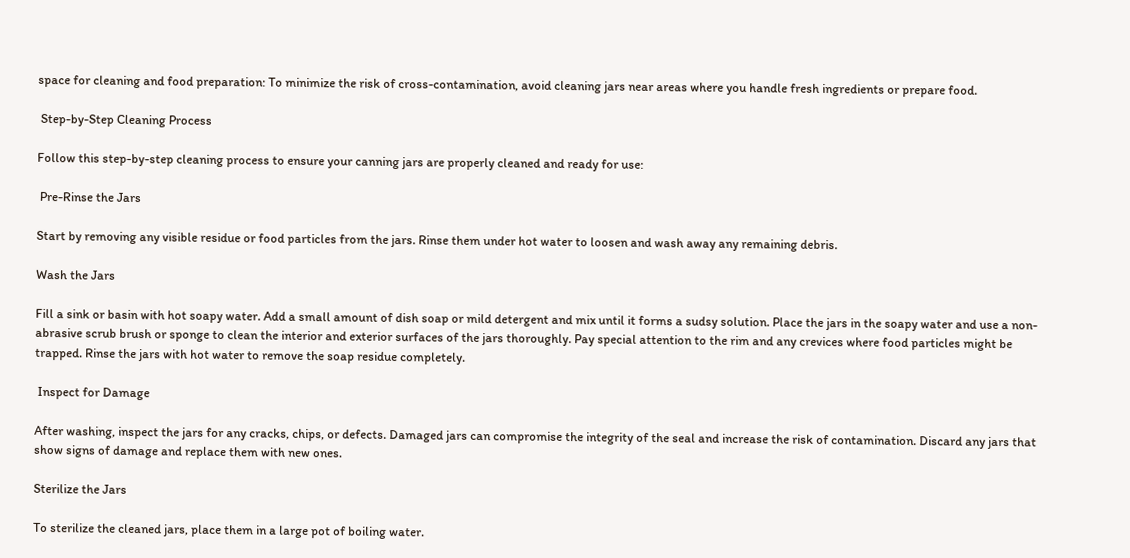space for cleaning and food preparation: To minimize the risk of cross-contamination, avoid cleaning jars near areas where you handle fresh ingredients or prepare food.

 Step-by-Step Cleaning Process

Follow this step-by-step cleaning process to ensure your canning jars are properly cleaned and ready for use:

 Pre-Rinse the Jars

Start by removing any visible residue or food particles from the jars. Rinse them under hot water to loosen and wash away any remaining debris.

Wash the Jars

Fill a sink or basin with hot soapy water. Add a small amount of dish soap or mild detergent and mix until it forms a sudsy solution. Place the jars in the soapy water and use a non-abrasive scrub brush or sponge to clean the interior and exterior surfaces of the jars thoroughly. Pay special attention to the rim and any crevices where food particles might be trapped. Rinse the jars with hot water to remove the soap residue completely.

 Inspect for Damage

After washing, inspect the jars for any cracks, chips, or defects. Damaged jars can compromise the integrity of the seal and increase the risk of contamination. Discard any jars that show signs of damage and replace them with new ones.

Sterilize the Jars

To sterilize the cleaned jars, place them in a large pot of boiling water.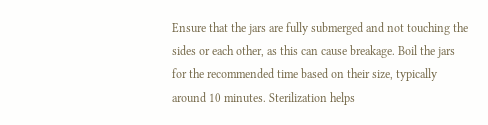Ensure that the jars are fully submerged and not touching the sides or each other, as this can cause breakage. Boil the jars for the recommended time based on their size, typically around 10 minutes. Sterilization helps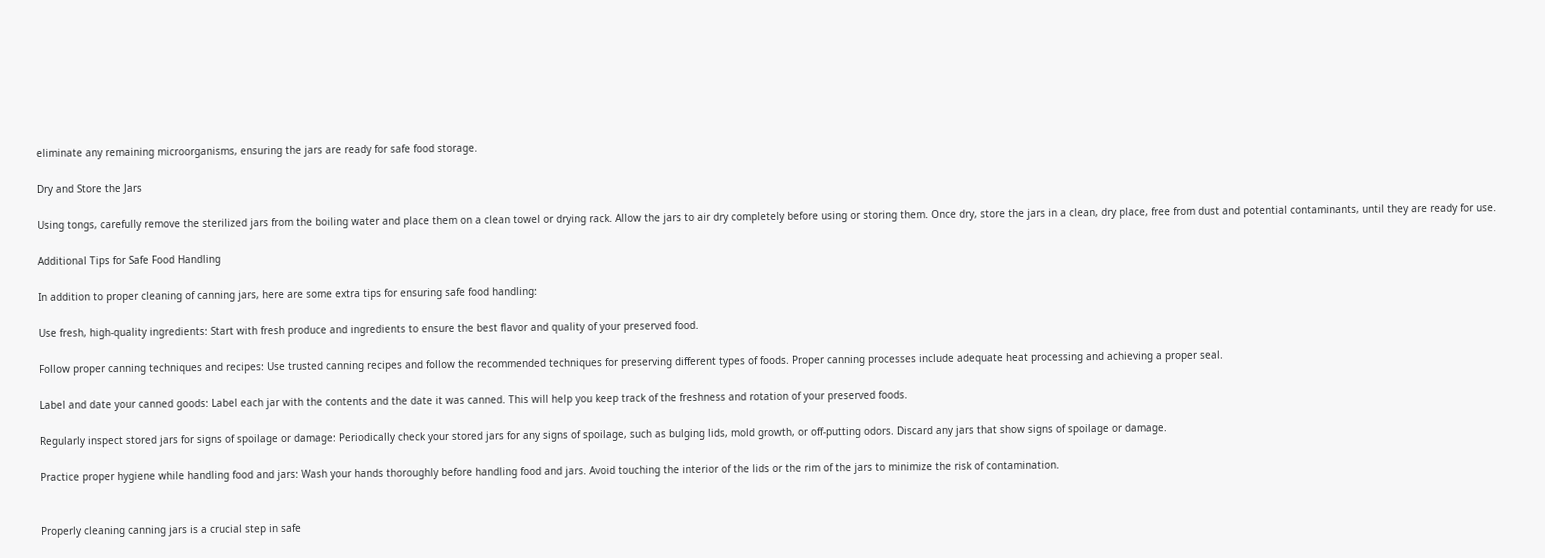eliminate any remaining microorganisms, ensuring the jars are ready for safe food storage.

Dry and Store the Jars

Using tongs, carefully remove the sterilized jars from the boiling water and place them on a clean towel or drying rack. Allow the jars to air dry completely before using or storing them. Once dry, store the jars in a clean, dry place, free from dust and potential contaminants, until they are ready for use.

Additional Tips for Safe Food Handling

In addition to proper cleaning of canning jars, here are some extra tips for ensuring safe food handling:

Use fresh, high-quality ingredients: Start with fresh produce and ingredients to ensure the best flavor and quality of your preserved food.

Follow proper canning techniques and recipes: Use trusted canning recipes and follow the recommended techniques for preserving different types of foods. Proper canning processes include adequate heat processing and achieving a proper seal.

Label and date your canned goods: Label each jar with the contents and the date it was canned. This will help you keep track of the freshness and rotation of your preserved foods.

Regularly inspect stored jars for signs of spoilage or damage: Periodically check your stored jars for any signs of spoilage, such as bulging lids, mold growth, or off-putting odors. Discard any jars that show signs of spoilage or damage.

Practice proper hygiene while handling food and jars: Wash your hands thoroughly before handling food and jars. Avoid touching the interior of the lids or the rim of the jars to minimize the risk of contamination.


Properly cleaning canning jars is a crucial step in safe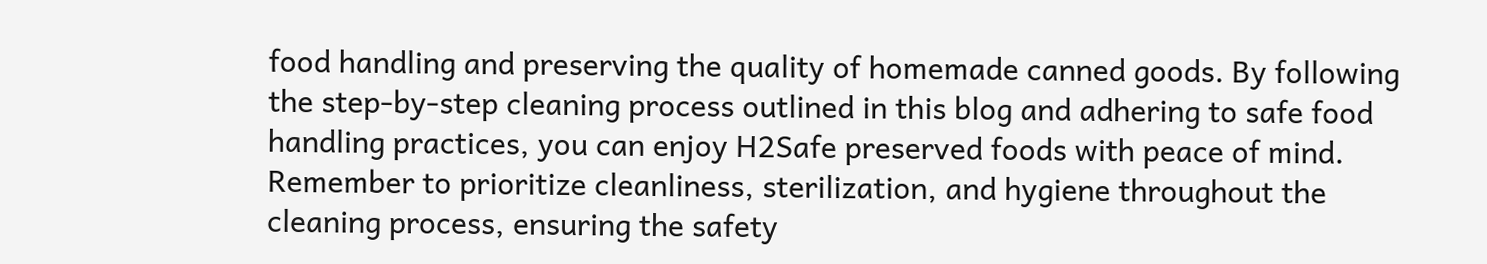food handling and preserving the quality of homemade canned goods. By following the step-by-step cleaning process outlined in this blog and adhering to safe food handling practices, you can enjoy H2Safe preserved foods with peace of mind. Remember to prioritize cleanliness, sterilization, and hygiene throughout the cleaning process, ensuring the safety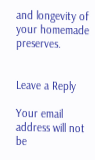and longevity of your homemade preserves.


Leave a Reply

Your email address will not be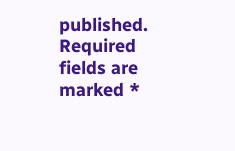published. Required fields are marked *